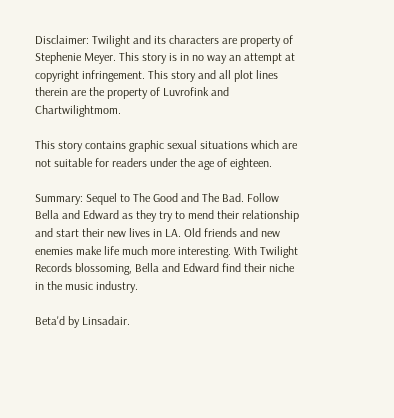Disclaimer: Twilight and its characters are property of Stephenie Meyer. This story is in no way an attempt at copyright infringement. This story and all plot lines therein are the property of Luvrofink and Chartwilightmom.

This story contains graphic sexual situations which are not suitable for readers under the age of eighteen.

Summary: Sequel to The Good and The Bad. Follow Bella and Edward as they try to mend their relationship and start their new lives in LA. Old friends and new enemies make life much more interesting. With Twilight Records blossoming, Bella and Edward find their niche in the music industry.

Beta'd by Linsadair.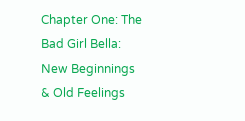Chapter One: The Bad Girl Bella: New Beginnings & Old Feelings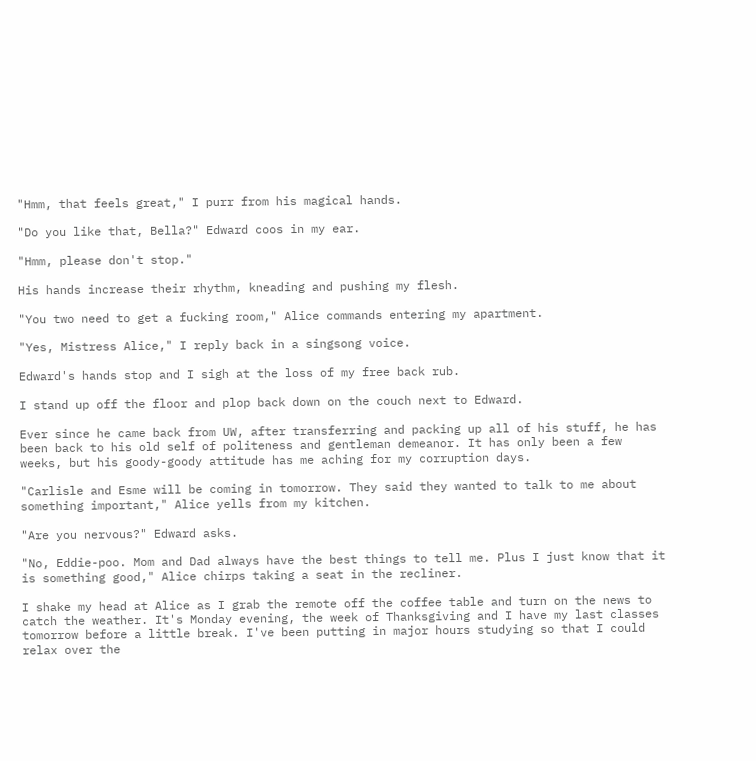"Hmm, that feels great," I purr from his magical hands.

"Do you like that, Bella?" Edward coos in my ear.

"Hmm, please don't stop."

His hands increase their rhythm, kneading and pushing my flesh.

"You two need to get a fucking room," Alice commands entering my apartment.

"Yes, Mistress Alice," I reply back in a singsong voice.

Edward's hands stop and I sigh at the loss of my free back rub.

I stand up off the floor and plop back down on the couch next to Edward.

Ever since he came back from UW, after transferring and packing up all of his stuff, he has been back to his old self of politeness and gentleman demeanor. It has only been a few weeks, but his goody-goody attitude has me aching for my corruption days.

"Carlisle and Esme will be coming in tomorrow. They said they wanted to talk to me about something important," Alice yells from my kitchen.

"Are you nervous?" Edward asks.

"No, Eddie-poo. Mom and Dad always have the best things to tell me. Plus I just know that it is something good," Alice chirps taking a seat in the recliner.

I shake my head at Alice as I grab the remote off the coffee table and turn on the news to catch the weather. It's Monday evening, the week of Thanksgiving and I have my last classes tomorrow before a little break. I've been putting in major hours studying so that I could relax over the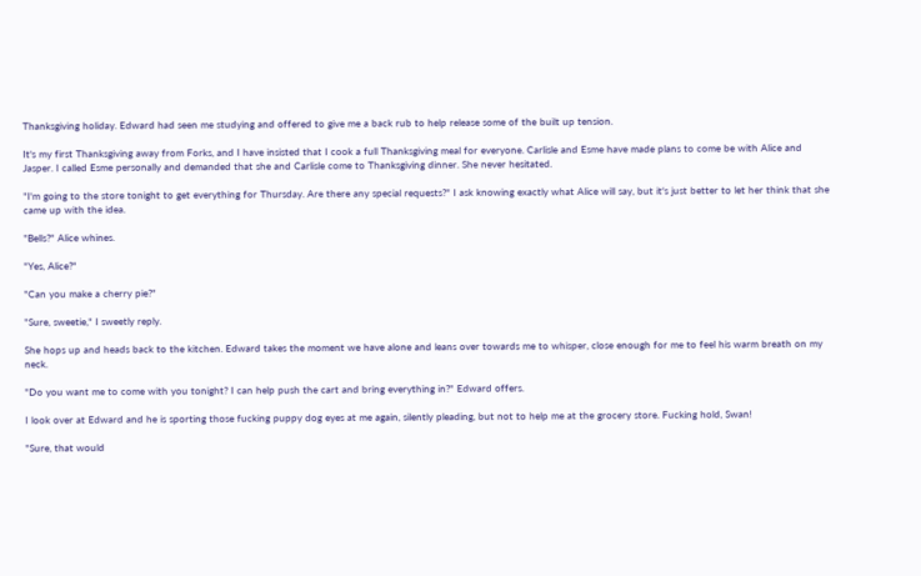Thanksgiving holiday. Edward had seen me studying and offered to give me a back rub to help release some of the built up tension.

It's my first Thanksgiving away from Forks, and I have insisted that I cook a full Thanksgiving meal for everyone. Carlisle and Esme have made plans to come be with Alice and Jasper. I called Esme personally and demanded that she and Carlisle come to Thanksgiving dinner. She never hesitated.

"I'm going to the store tonight to get everything for Thursday. Are there any special requests?" I ask knowing exactly what Alice will say, but it's just better to let her think that she came up with the idea.

"Bells?" Alice whines.

"Yes, Alice?"

"Can you make a cherry pie?"

"Sure, sweetie," I sweetly reply.

She hops up and heads back to the kitchen. Edward takes the moment we have alone and leans over towards me to whisper, close enough for me to feel his warm breath on my neck.

"Do you want me to come with you tonight? I can help push the cart and bring everything in?" Edward offers.

I look over at Edward and he is sporting those fucking puppy dog eyes at me again, silently pleading, but not to help me at the grocery store. Fucking hold, Swan!

"Sure, that would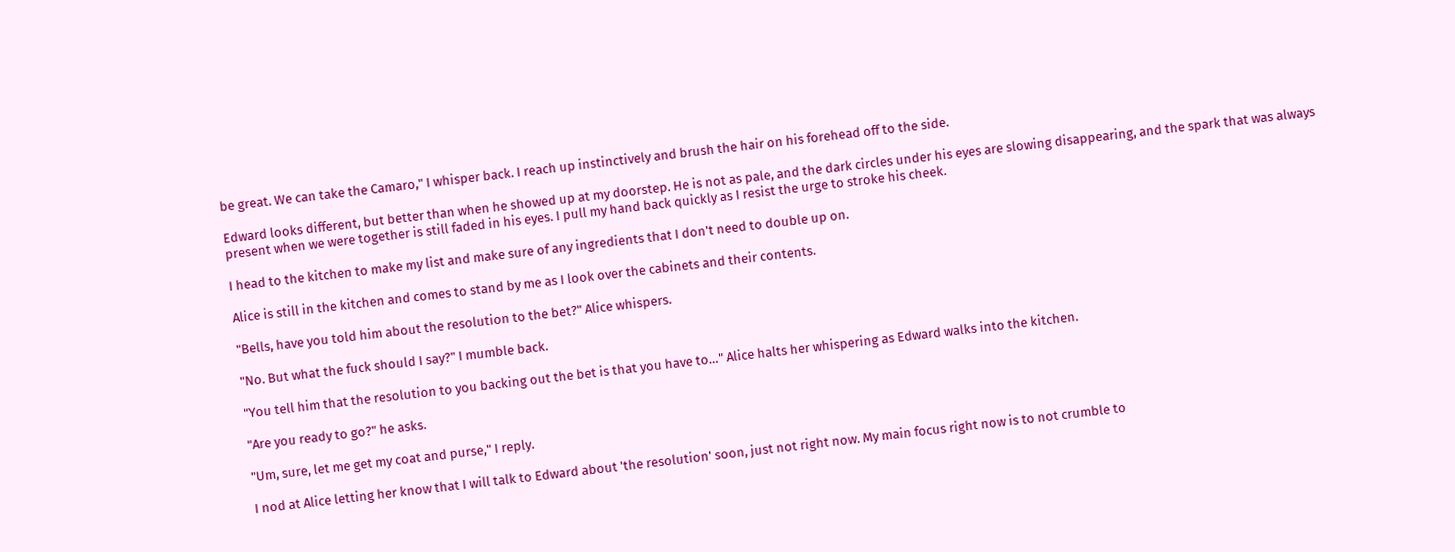be great. We can take the Camaro," I whisper back. I reach up instinctively and brush the hair on his forehead off to the side.

Edward looks different, but better than when he showed up at my doorstep. He is not as pale, and the dark circles under his eyes are slowing disappearing, and the spark that was always present when we were together is still faded in his eyes. I pull my hand back quickly as I resist the urge to stroke his cheek.

I head to the kitchen to make my list and make sure of any ingredients that I don't need to double up on.

Alice is still in the kitchen and comes to stand by me as I look over the cabinets and their contents.

"Bells, have you told him about the resolution to the bet?" Alice whispers.

"No. But what the fuck should I say?" I mumble back.

"You tell him that the resolution to you backing out the bet is that you have to…" Alice halts her whispering as Edward walks into the kitchen.

"Are you ready to go?" he asks.

"Um, sure, let me get my coat and purse," I reply.

I nod at Alice letting her know that I will talk to Edward about 'the resolution' soon, just not right now. My main focus right now is to not crumble to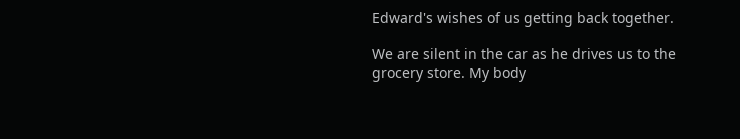Edward's wishes of us getting back together.

We are silent in the car as he drives us to the grocery store. My body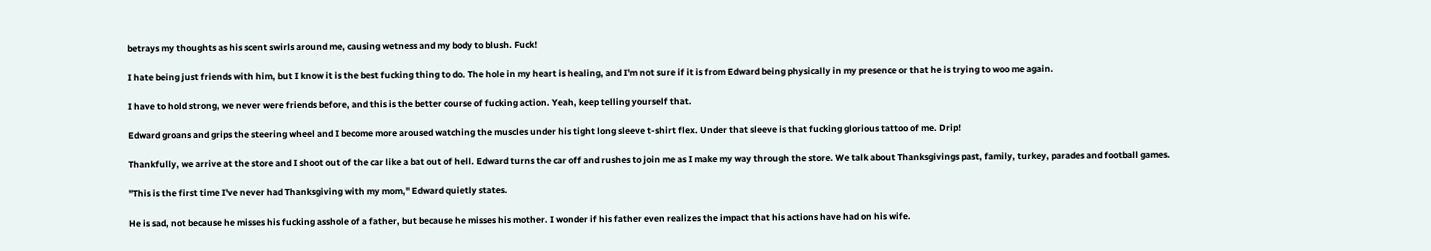betrays my thoughts as his scent swirls around me, causing wetness and my body to blush. Fuck!

I hate being just friends with him, but I know it is the best fucking thing to do. The hole in my heart is healing, and I'm not sure if it is from Edward being physically in my presence or that he is trying to woo me again.

I have to hold strong, we never were friends before, and this is the better course of fucking action. Yeah, keep telling yourself that.

Edward groans and grips the steering wheel and I become more aroused watching the muscles under his tight long sleeve t-shirt flex. Under that sleeve is that fucking glorious tattoo of me. Drip!

Thankfully, we arrive at the store and I shoot out of the car like a bat out of hell. Edward turns the car off and rushes to join me as I make my way through the store. We talk about Thanksgivings past, family, turkey, parades and football games.

"This is the first time I've never had Thanksgiving with my mom," Edward quietly states.

He is sad, not because he misses his fucking asshole of a father, but because he misses his mother. I wonder if his father even realizes the impact that his actions have had on his wife.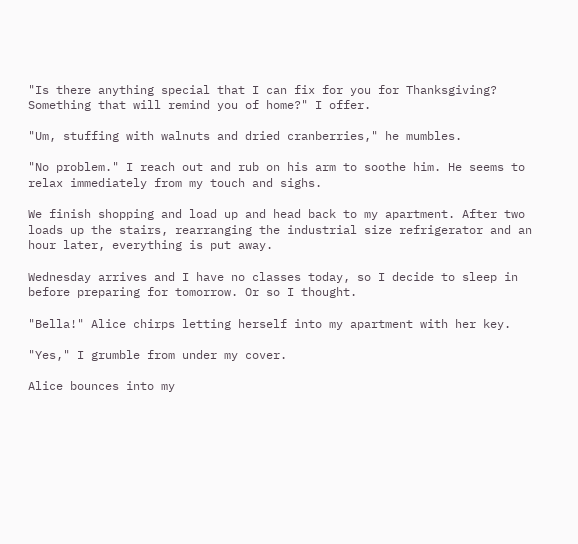"Is there anything special that I can fix for you for Thanksgiving? Something that will remind you of home?" I offer.

"Um, stuffing with walnuts and dried cranberries," he mumbles.

"No problem." I reach out and rub on his arm to soothe him. He seems to relax immediately from my touch and sighs.

We finish shopping and load up and head back to my apartment. After two loads up the stairs, rearranging the industrial size refrigerator and an hour later, everything is put away.

Wednesday arrives and I have no classes today, so I decide to sleep in before preparing for tomorrow. Or so I thought.

"Bella!" Alice chirps letting herself into my apartment with her key.

"Yes," I grumble from under my cover.

Alice bounces into my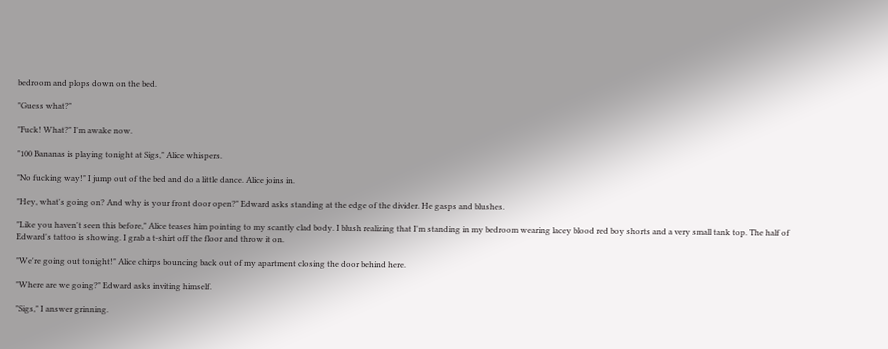bedroom and plops down on the bed.

"Guess what?"

"Fuck! What?" I'm awake now.

"100 Bananas is playing tonight at Sigs," Alice whispers.

"No fucking way!" I jump out of the bed and do a little dance. Alice joins in.

"Hey, what's going on? And why is your front door open?" Edward asks standing at the edge of the divider. He gasps and blushes.

"Like you haven't seen this before," Alice teases him pointing to my scantly clad body. I blush realizing that I'm standing in my bedroom wearing lacey blood red boy shorts and a very small tank top. The half of Edward's tattoo is showing. I grab a t-shirt off the floor and throw it on.

"We're going out tonight!" Alice chirps bouncing back out of my apartment closing the door behind here.

"Where are we going?" Edward asks inviting himself.

"Sigs," I answer grinning.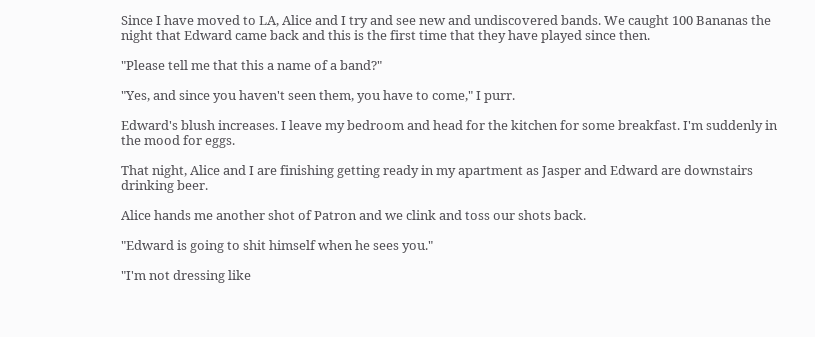Since I have moved to LA, Alice and I try and see new and undiscovered bands. We caught 100 Bananas the night that Edward came back and this is the first time that they have played since then.

"Please tell me that this a name of a band?"

"Yes, and since you haven't seen them, you have to come," I purr.

Edward's blush increases. I leave my bedroom and head for the kitchen for some breakfast. I'm suddenly in the mood for eggs.

That night, Alice and I are finishing getting ready in my apartment as Jasper and Edward are downstairs drinking beer.

Alice hands me another shot of Patron and we clink and toss our shots back.

"Edward is going to shit himself when he sees you."

"I'm not dressing like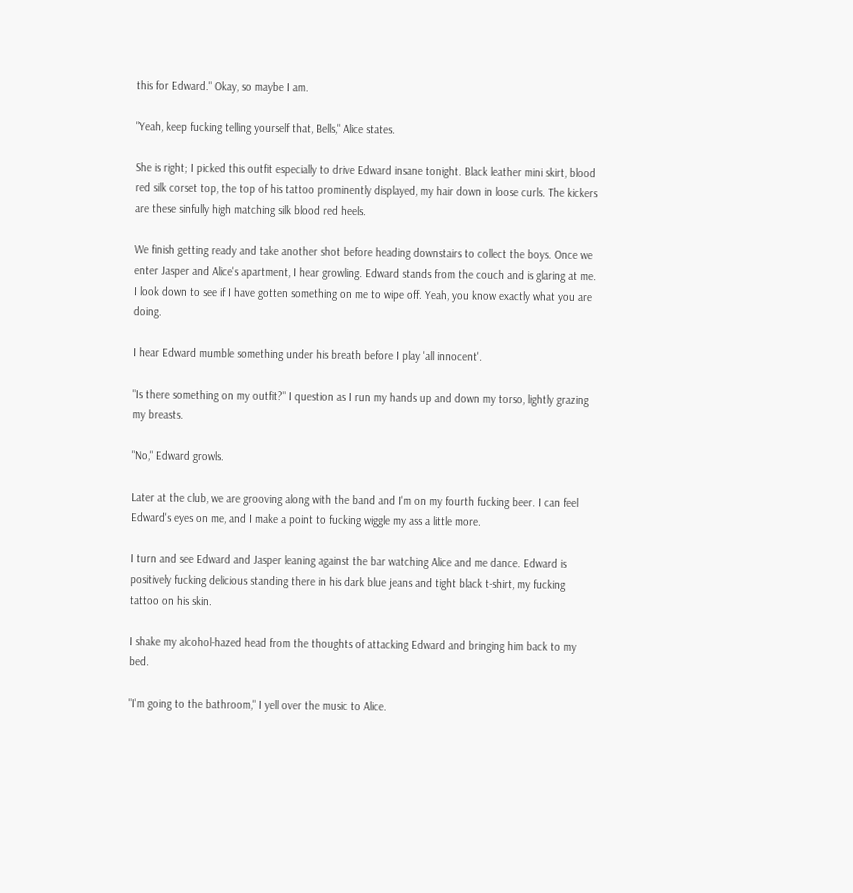this for Edward." Okay, so maybe I am.

"Yeah, keep fucking telling yourself that, Bells," Alice states.

She is right; I picked this outfit especially to drive Edward insane tonight. Black leather mini skirt, blood red silk corset top, the top of his tattoo prominently displayed, my hair down in loose curls. The kickers are these sinfully high matching silk blood red heels.

We finish getting ready and take another shot before heading downstairs to collect the boys. Once we enter Jasper and Alice's apartment, I hear growling. Edward stands from the couch and is glaring at me. I look down to see if I have gotten something on me to wipe off. Yeah, you know exactly what you are doing.

I hear Edward mumble something under his breath before I play 'all innocent'.

"Is there something on my outfit?" I question as I run my hands up and down my torso, lightly grazing my breasts.

"No," Edward growls.

Later at the club, we are grooving along with the band and I'm on my fourth fucking beer. I can feel Edward's eyes on me, and I make a point to fucking wiggle my ass a little more.

I turn and see Edward and Jasper leaning against the bar watching Alice and me dance. Edward is positively fucking delicious standing there in his dark blue jeans and tight black t-shirt, my fucking tattoo on his skin.

I shake my alcohol-hazed head from the thoughts of attacking Edward and bringing him back to my bed.

"I'm going to the bathroom," I yell over the music to Alice.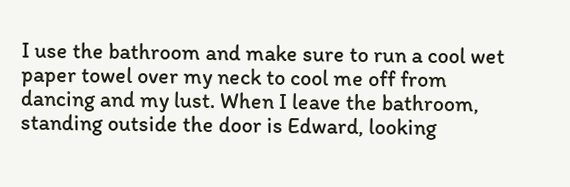I use the bathroom and make sure to run a cool wet paper towel over my neck to cool me off from dancing and my lust. When I leave the bathroom, standing outside the door is Edward, looking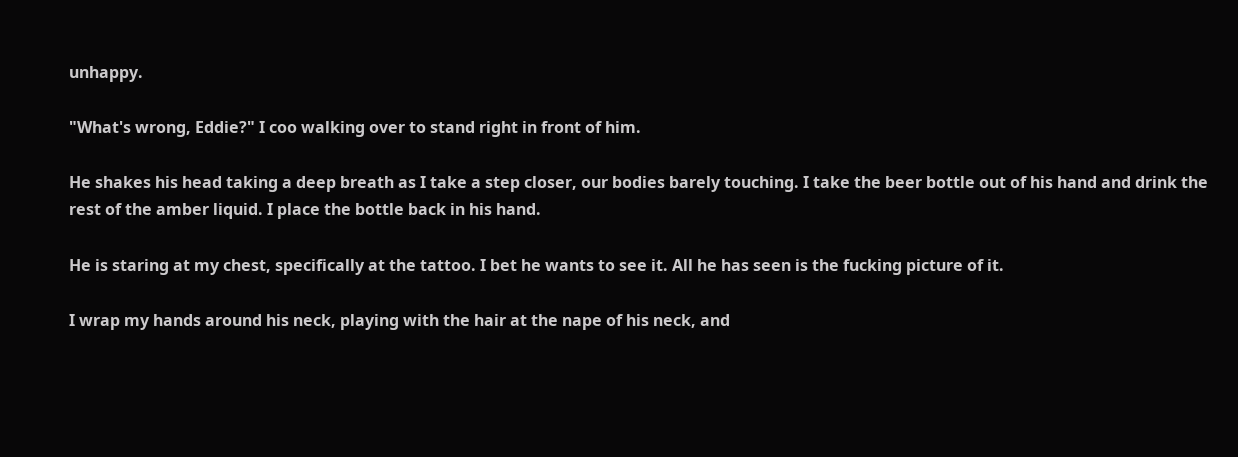unhappy.

"What's wrong, Eddie?" I coo walking over to stand right in front of him.

He shakes his head taking a deep breath as I take a step closer, our bodies barely touching. I take the beer bottle out of his hand and drink the rest of the amber liquid. I place the bottle back in his hand.

He is staring at my chest, specifically at the tattoo. I bet he wants to see it. All he has seen is the fucking picture of it.

I wrap my hands around his neck, playing with the hair at the nape of his neck, and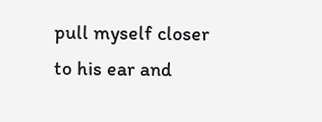pull myself closer to his ear and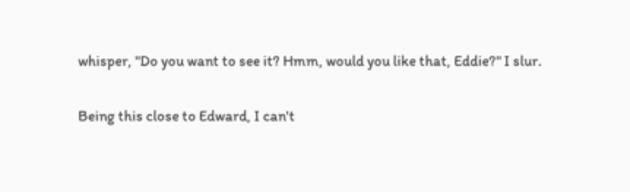whisper, "Do you want to see it? Hmm, would you like that, Eddie?" I slur.

Being this close to Edward, I can't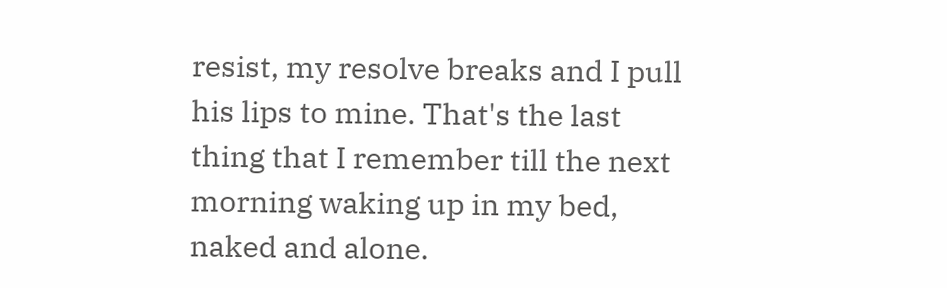resist, my resolve breaks and I pull his lips to mine. That's the last thing that I remember till the next morning waking up in my bed, naked and alone.